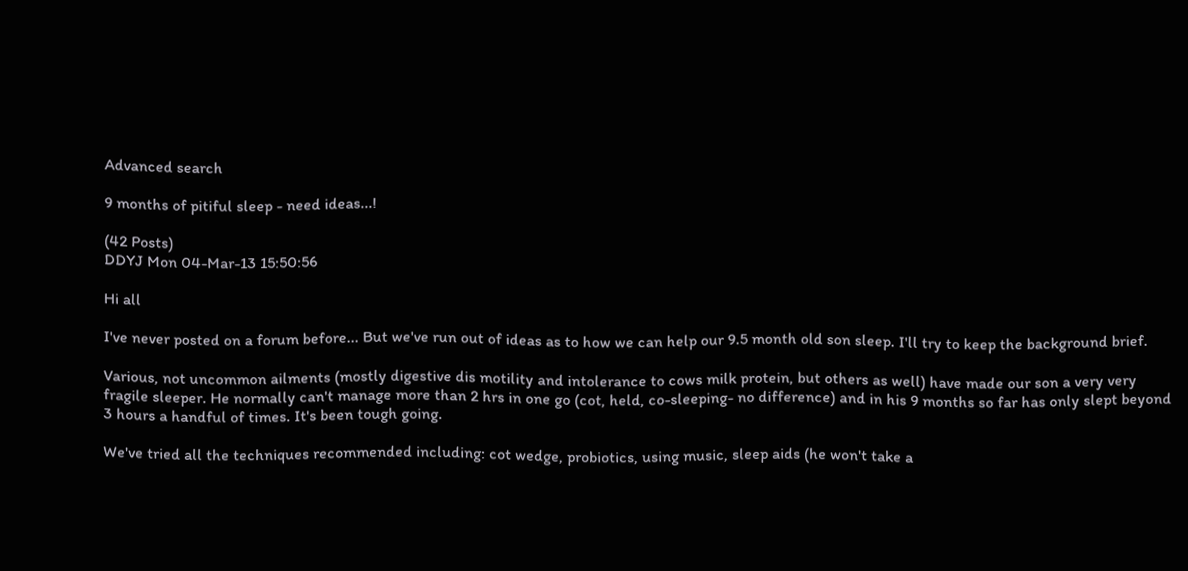Advanced search

9 months of pitiful sleep - need ideas...!

(42 Posts)
DDYJ Mon 04-Mar-13 15:50:56

Hi all

I've never posted on a forum before... But we've run out of ideas as to how we can help our 9.5 month old son sleep. I'll try to keep the background brief.

Various, not uncommon ailments (mostly digestive dis motility and intolerance to cows milk protein, but others as well) have made our son a very very fragile sleeper. He normally can't manage more than 2 hrs in one go (cot, held, co-sleeping- no difference) and in his 9 months so far has only slept beyond 3 hours a handful of times. It's been tough going.

We've tried all the techniques recommended including: cot wedge, probiotics, using music, sleep aids (he won't take a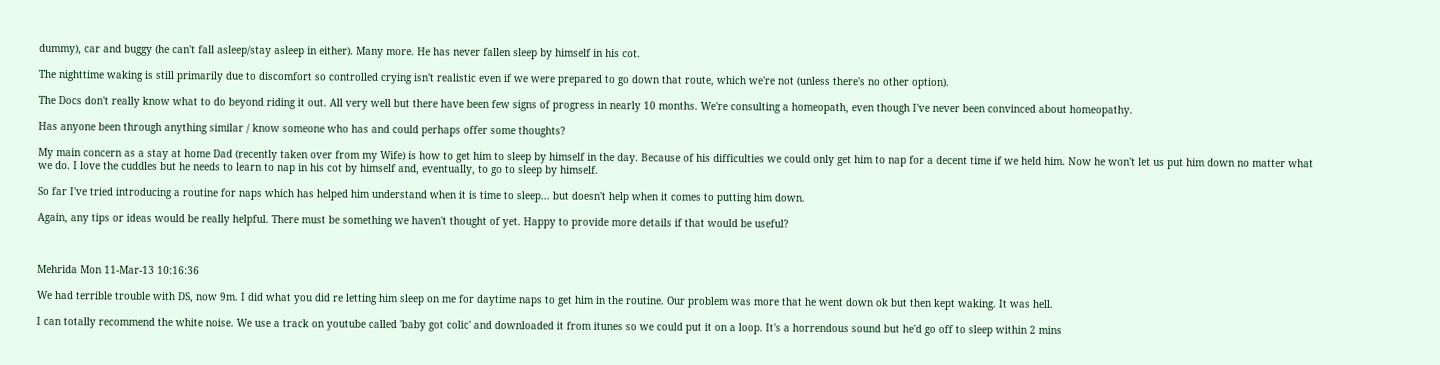dummy), car and buggy (he can't fall asleep/stay asleep in either). Many more. He has never fallen sleep by himself in his cot.

The nighttime waking is still primarily due to discomfort so controlled crying isn't realistic even if we were prepared to go down that route, which we're not (unless there's no other option).

The Docs don't really know what to do beyond riding it out. All very well but there have been few signs of progress in nearly 10 months. We're consulting a homeopath, even though I've never been convinced about homeopathy.

Has anyone been through anything similar / know someone who has and could perhaps offer some thoughts?

My main concern as a stay at home Dad (recently taken over from my Wife) is how to get him to sleep by himself in the day. Because of his difficulties we could only get him to nap for a decent time if we held him. Now he won't let us put him down no matter what we do. I love the cuddles but he needs to learn to nap in his cot by himself and, eventually, to go to sleep by himself.

So far I've tried introducing a routine for naps which has helped him understand when it is time to sleep... but doesn't help when it comes to putting him down.

Again, any tips or ideas would be really helpful. There must be something we haven't thought of yet. Happy to provide more details if that would be useful?



Mehrida Mon 11-Mar-13 10:16:36

We had terrible trouble with DS, now 9m. I did what you did re letting him sleep on me for daytime naps to get him in the routine. Our problem was more that he went down ok but then kept waking. It was hell.

I can totally recommend the white noise. We use a track on youtube called 'baby got colic' and downloaded it from itunes so we could put it on a loop. It's a horrendous sound but he'd go off to sleep within 2 mins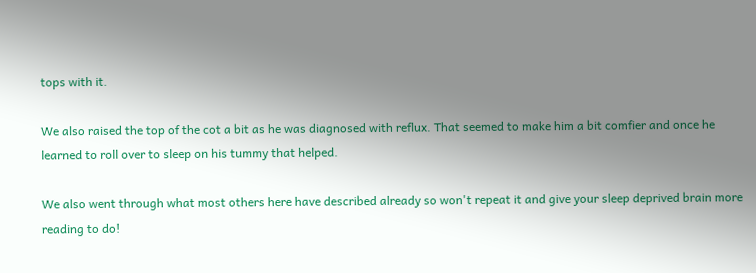tops with it.

We also raised the top of the cot a bit as he was diagnosed with reflux. That seemed to make him a bit comfier and once he learned to roll over to sleep on his tummy that helped.

We also went through what most others here have described already so won't repeat it and give your sleep deprived brain more reading to do!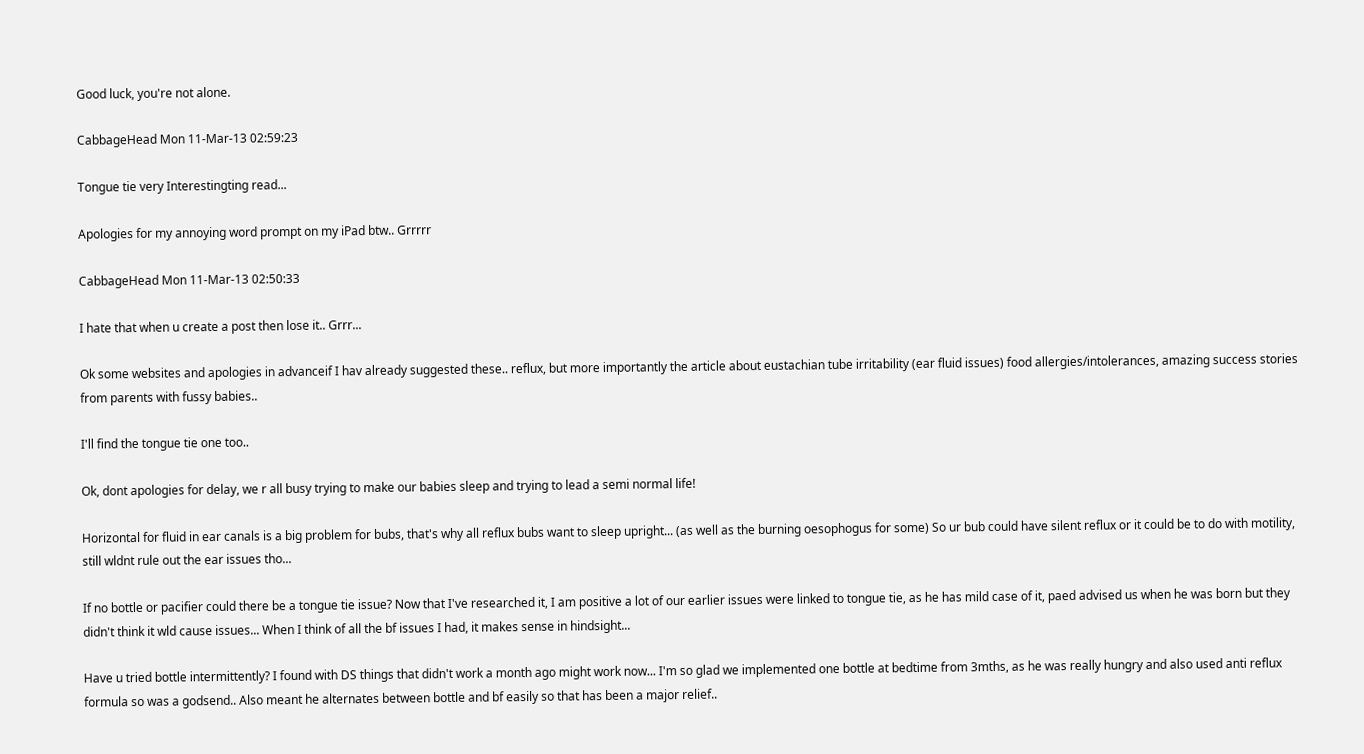Good luck, you're not alone.

CabbageHead Mon 11-Mar-13 02:59:23

Tongue tie very Interestingting read...

Apologies for my annoying word prompt on my iPad btw.. Grrrrr

CabbageHead Mon 11-Mar-13 02:50:33

I hate that when u create a post then lose it.. Grrr...

Ok some websites and apologies in advanceif I hav already suggested these.. reflux, but more importantly the article about eustachian tube irritability (ear fluid issues) food allergies/intolerances, amazing success stories from parents with fussy babies..

I'll find the tongue tie one too..

Ok, dont apologies for delay, we r all busy trying to make our babies sleep and trying to lead a semi normal life!

Horizontal for fluid in ear canals is a big problem for bubs, that's why all reflux bubs want to sleep upright... (as well as the burning oesophogus for some) So ur bub could have silent reflux or it could be to do with motility, still wldnt rule out the ear issues tho...

If no bottle or pacifier could there be a tongue tie issue? Now that I've researched it, I am positive a lot of our earlier issues were linked to tongue tie, as he has mild case of it, paed advised us when he was born but they didn't think it wld cause issues... When I think of all the bf issues I had, it makes sense in hindsight...

Have u tried bottle intermittently? I found with DS things that didn't work a month ago might work now... I'm so glad we implemented one bottle at bedtime from 3mths, as he was really hungry and also used anti reflux formula so was a godsend.. Also meant he alternates between bottle and bf easily so that has been a major relief..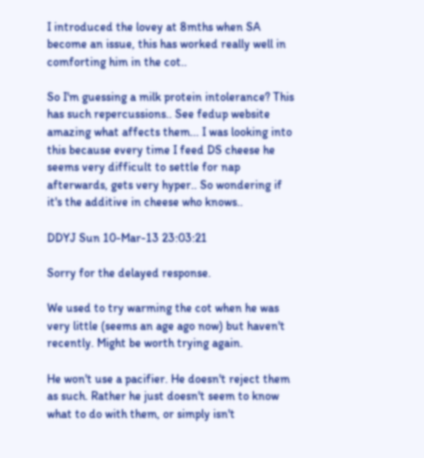I introduced the lovey at 8mths when SA become an issue, this has worked really well in comforting him in the cot..

So I'm guessing a milk protein intolerance? This has such repercussions.. See fedup website amazing what affects them... I was looking into this because every time I feed DS cheese he seems very difficult to settle for nap afterwards, gets very hyper.. So wondering if it's the additive in cheese who knows..

DDYJ Sun 10-Mar-13 23:03:21

Sorry for the delayed response.

We used to try warming the cot when he was very little (seems an age ago now) but haven't recently. Might be worth trying again.

He won't use a pacifier. He doesn't reject them as such. Rather he just doesn't seem to know what to do with them, or simply isn't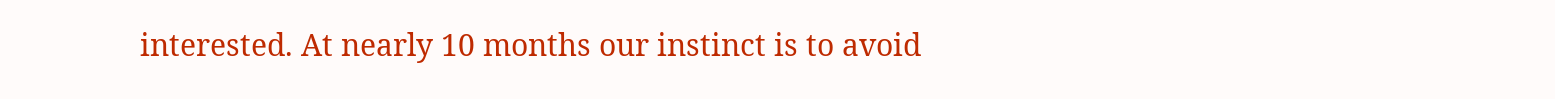interested. At nearly 10 months our instinct is to avoid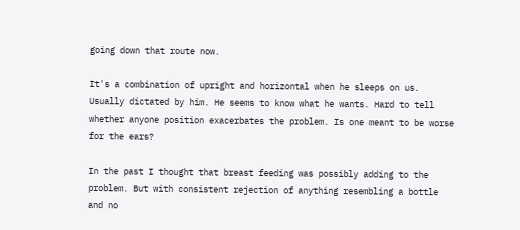going down that route now.

It's a combination of upright and horizontal when he sleeps on us. Usually dictated by him. He seems to know what he wants. Hard to tell whether anyone position exacerbates the problem. Is one meant to be worse for the ears?

In the past I thought that breast feeding was possibly adding to the problem. But with consistent rejection of anything resembling a bottle and no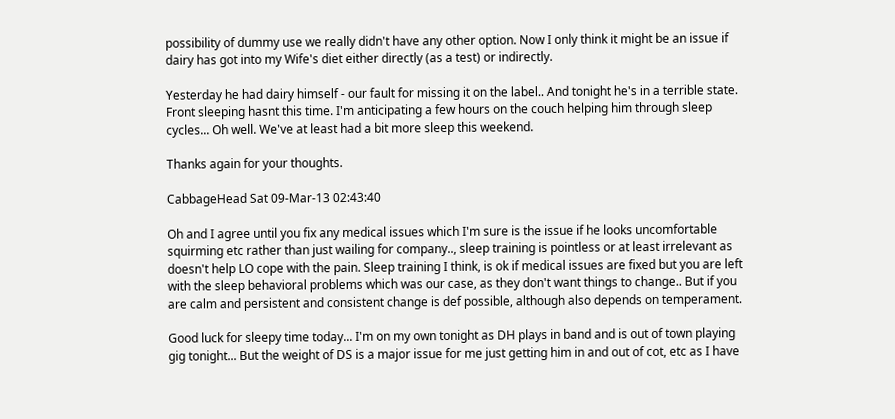possibility of dummy use we really didn't have any other option. Now I only think it might be an issue if dairy has got into my Wife's diet either directly (as a test) or indirectly.

Yesterday he had dairy himself - our fault for missing it on the label.. And tonight he's in a terrible state. Front sleeping hasnt this time. I'm anticipating a few hours on the couch helping him through sleep cycles... Oh well. We've at least had a bit more sleep this weekend.

Thanks again for your thoughts.

CabbageHead Sat 09-Mar-13 02:43:40

Oh and I agree until you fix any medical issues which I'm sure is the issue if he looks uncomfortable squirming etc rather than just wailing for company.., sleep training is pointless or at least irrelevant as doesn't help LO cope with the pain. Sleep training I think, is ok if medical issues are fixed but you are left with the sleep behavioral problems which was our case, as they don't want things to change.. But if you are calm and persistent and consistent change is def possible, although also depends on temperament.

Good luck for sleepy time today... I'm on my own tonight as DH plays in band and is out of town playing gig tonight... But the weight of DS is a major issue for me just getting him in and out of cot, etc as I have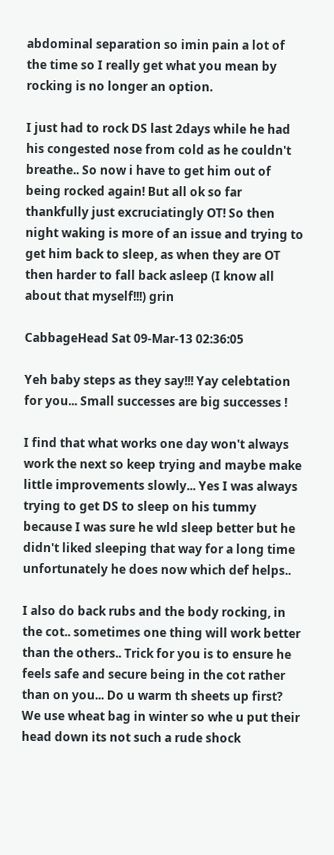abdominal separation so imin pain a lot of the time so I really get what you mean by rocking is no longer an option.

I just had to rock DS last 2days while he had his congested nose from cold as he couldn't breathe.. So now i have to get him out of being rocked again! But all ok so far thankfully just excruciatingly OT! So then night waking is more of an issue and trying to get him back to sleep, as when they are OT then harder to fall back asleep (I know all about that myself!!!) grin

CabbageHead Sat 09-Mar-13 02:36:05

Yeh baby steps as they say!!! Yay celebtation for you... Small successes are big successes !

I find that what works one day won't always work the next so keep trying and maybe make little improvements slowly... Yes I was always trying to get DS to sleep on his tummy because I was sure he wld sleep better but he didn't liked sleeping that way for a long time unfortunately he does now which def helps..

I also do back rubs and the body rocking, in the cot.. sometimes one thing will work better than the others.. Trick for you is to ensure he feels safe and secure being in the cot rather than on you... Do u warm th sheets up first? We use wheat bag in winter so whe u put their head down its not such a rude shock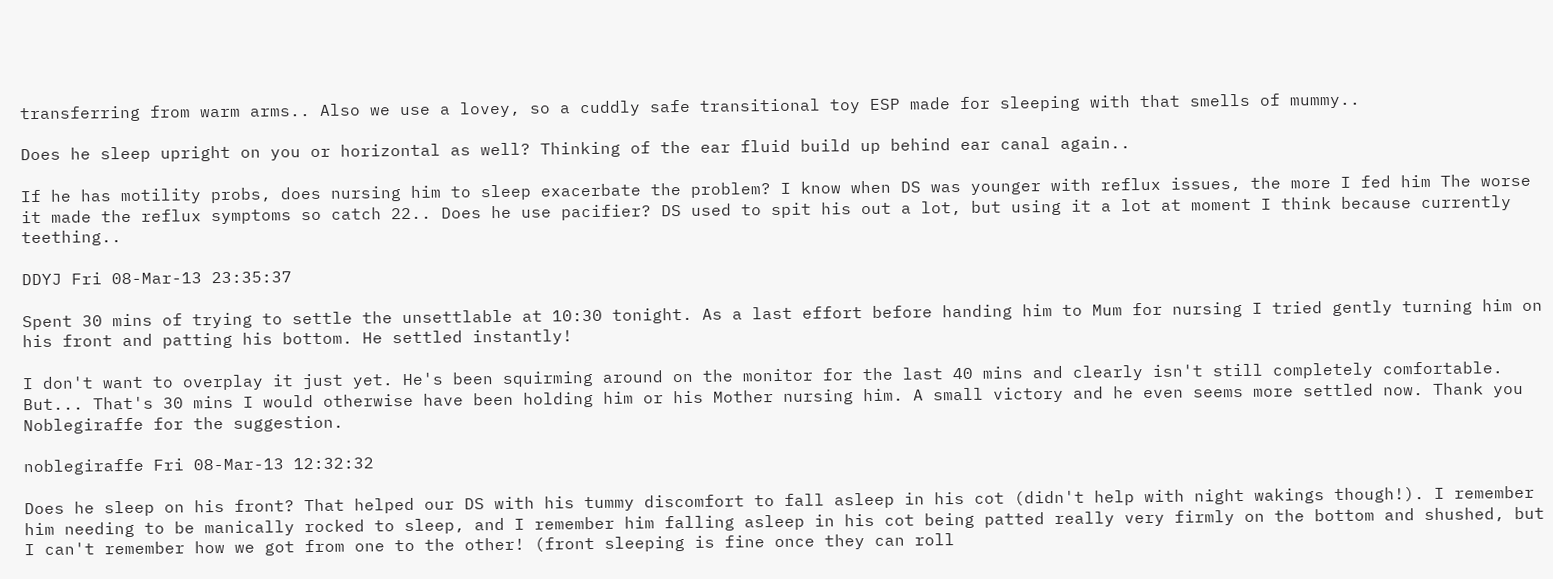transferring from warm arms.. Also we use a lovey, so a cuddly safe transitional toy ESP made for sleeping with that smells of mummy..

Does he sleep upright on you or horizontal as well? Thinking of the ear fluid build up behind ear canal again..

If he has motility probs, does nursing him to sleep exacerbate the problem? I know when DS was younger with reflux issues, the more I fed him The worse it made the reflux symptoms so catch 22.. Does he use pacifier? DS used to spit his out a lot, but using it a lot at moment I think because currently teething..

DDYJ Fri 08-Mar-13 23:35:37

Spent 30 mins of trying to settle the unsettlable at 10:30 tonight. As a last effort before handing him to Mum for nursing I tried gently turning him on his front and patting his bottom. He settled instantly!

I don't want to overplay it just yet. He's been squirming around on the monitor for the last 40 mins and clearly isn't still completely comfortable. But... That's 30 mins I would otherwise have been holding him or his Mother nursing him. A small victory and he even seems more settled now. Thank you Noblegiraffe for the suggestion.

noblegiraffe Fri 08-Mar-13 12:32:32

Does he sleep on his front? That helped our DS with his tummy discomfort to fall asleep in his cot (didn't help with night wakings though!). I remember him needing to be manically rocked to sleep, and I remember him falling asleep in his cot being patted really very firmly on the bottom and shushed, but I can't remember how we got from one to the other! (front sleeping is fine once they can roll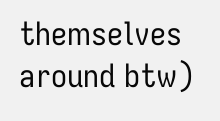themselves around btw)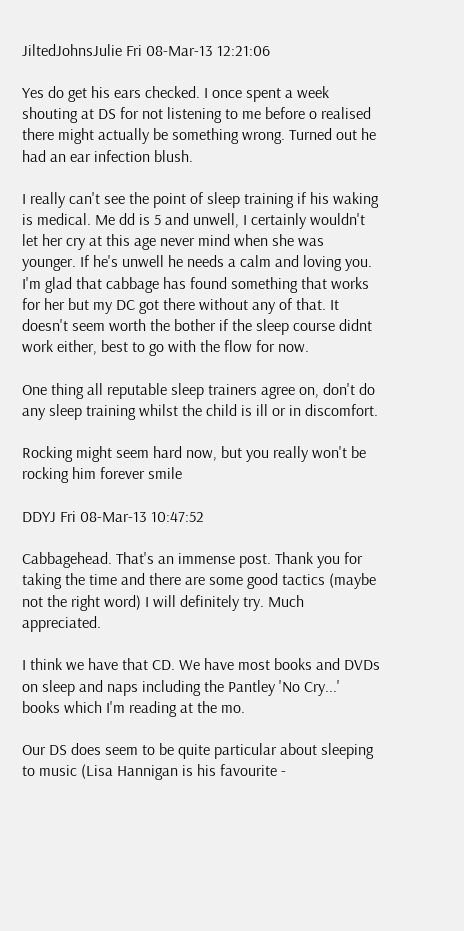JiltedJohnsJulie Fri 08-Mar-13 12:21:06

Yes do get his ears checked. I once spent a week shouting at DS for not listening to me before o realised there might actually be something wrong. Turned out he had an ear infection blush.

I really can't see the point of sleep training if his waking is medical. Me dd is 5 and unwell, I certainly wouldn't let her cry at this age never mind when she was younger. If he's unwell he needs a calm and loving you. I'm glad that cabbage has found something that works for her but my DC got there without any of that. It doesn't seem worth the bother if the sleep course didnt work either, best to go with the flow for now.

One thing all reputable sleep trainers agree on, don't do any sleep training whilst the child is ill or in discomfort.

Rocking might seem hard now, but you really won't be rocking him forever smile

DDYJ Fri 08-Mar-13 10:47:52

Cabbagehead. That's an immense post. Thank you for taking the time and there are some good tactics (maybe not the right word) I will definitely try. Much appreciated.

I think we have that CD. We have most books and DVDs on sleep and naps including the Pantley 'No Cry...' books which I'm reading at the mo.

Our DS does seem to be quite particular about sleeping to music (Lisa Hannigan is his favourite -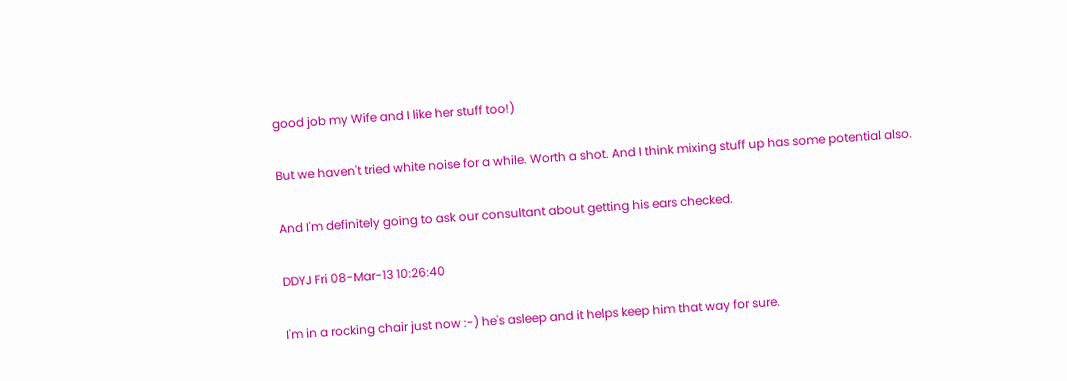good job my Wife and I like her stuff too!)

But we haven't tried white noise for a while. Worth a shot. And I think mixing stuff up has some potential also.

And I'm definitely going to ask our consultant about getting his ears checked.

DDYJ Fri 08-Mar-13 10:26:40

I'm in a rocking chair just now :-) he's asleep and it helps keep him that way for sure.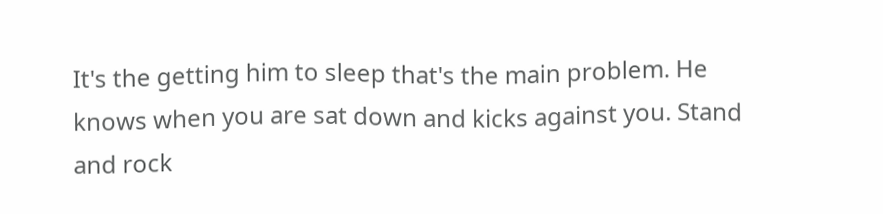It's the getting him to sleep that's the main problem. He knows when you are sat down and kicks against you. Stand and rock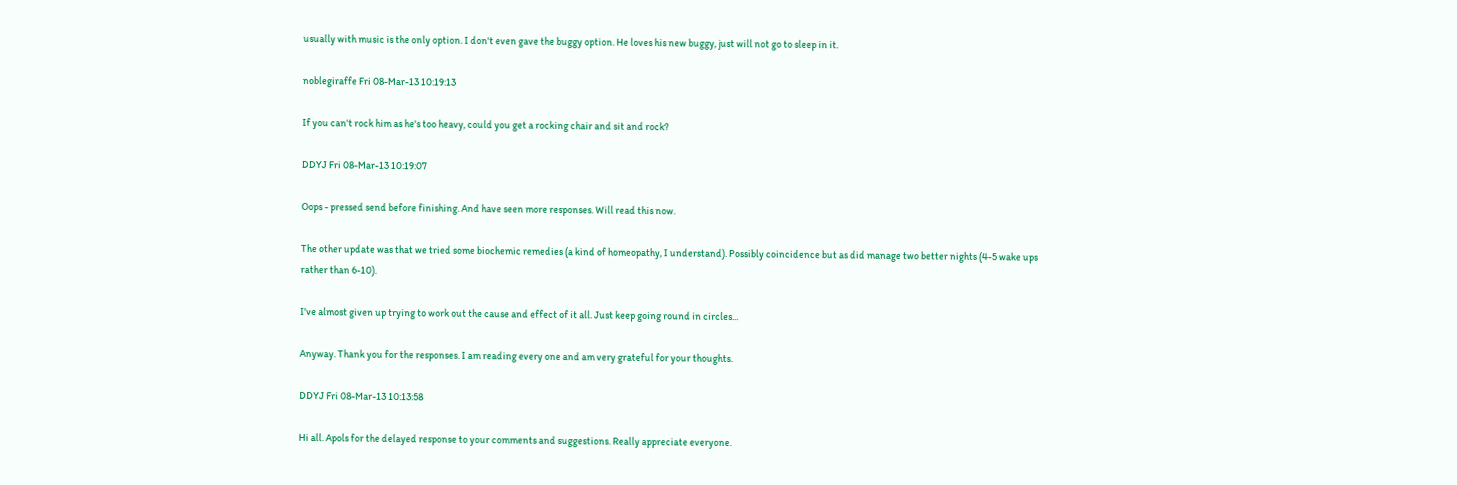usually with music is the only option. I don't even gave the buggy option. He loves his new buggy, just will not go to sleep in it.

noblegiraffe Fri 08-Mar-13 10:19:13

If you can't rock him as he's too heavy, could you get a rocking chair and sit and rock?

DDYJ Fri 08-Mar-13 10:19:07

Oops - pressed send before finishing. And have seen more responses. Will read this now.

The other update was that we tried some biochemic remedies (a kind of homeopathy, I understand). Possibly coincidence but as did manage two better nights (4-5 wake ups rather than 6-10).

I've almost given up trying to work out the cause and effect of it all. Just keep going round in circles...

Anyway. Thank you for the responses. I am reading every one and am very grateful for your thoughts.

DDYJ Fri 08-Mar-13 10:13:58

Hi all. Apols for the delayed response to your comments and suggestions. Really appreciate everyone.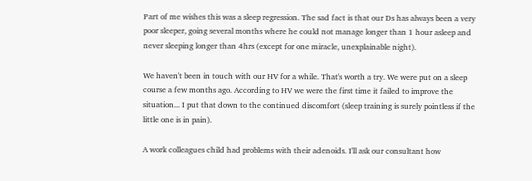Part of me wishes this was a sleep regression. The sad fact is that our Ds has always been a very poor sleeper, going several months where he could not manage longer than 1 hour asleep and never sleeping longer than 4hrs (except for one miracle, unexplainable night).

We haven't been in touch with our HV for a while. That's worth a try. We were put on a sleep course a few months ago. According to HV we were the first time it failed to improve the situation... I put that down to the continued discomfort (sleep training is surely pointless if the little one is in pain).

A work colleagues child had problems with their adenoids. I'll ask our consultant how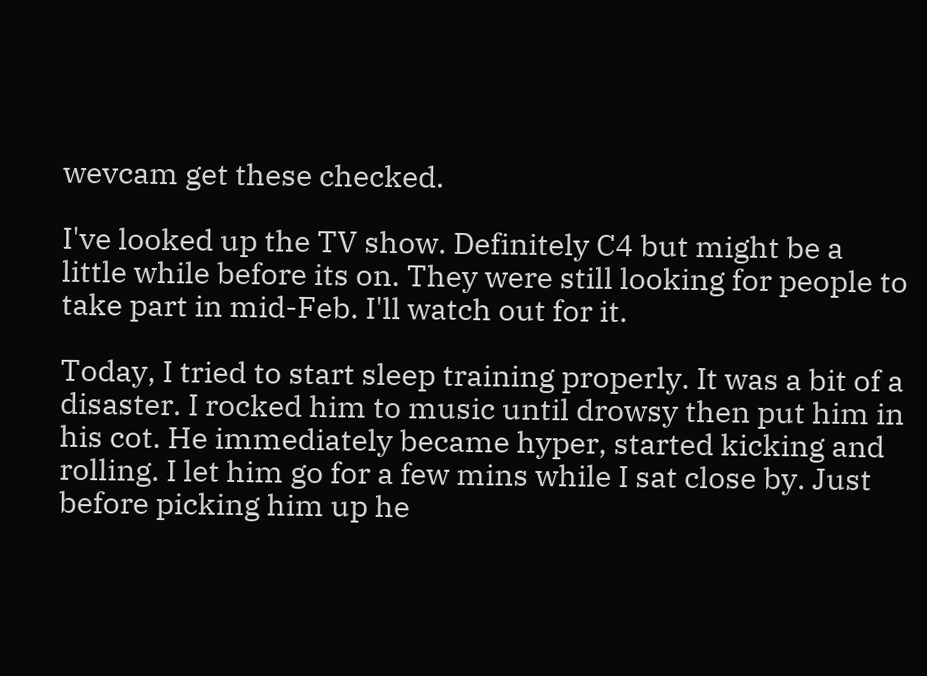wevcam get these checked.

I've looked up the TV show. Definitely C4 but might be a little while before its on. They were still looking for people to take part in mid-Feb. I'll watch out for it.

Today, I tried to start sleep training properly. It was a bit of a disaster. I rocked him to music until drowsy then put him in his cot. He immediately became hyper, started kicking and rolling. I let him go for a few mins while I sat close by. Just before picking him up he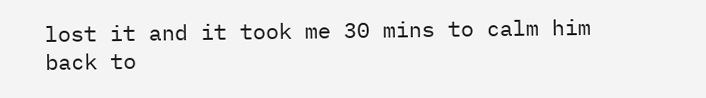lost it and it took me 30 mins to calm him back to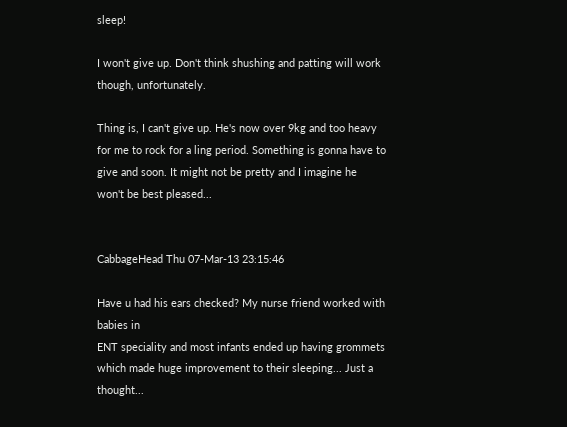sleep!

I won't give up. Don't think shushing and patting will work though, unfortunately.

Thing is, I can't give up. He's now over 9kg and too heavy for me to rock for a ling period. Something is gonna have to give and soon. It might not be pretty and I imagine he won't be best pleased...


CabbageHead Thu 07-Mar-13 23:15:46

Have u had his ears checked? My nurse friend worked with babies in
ENT speciality and most infants ended up having grommets which made huge improvement to their sleeping... Just a thought...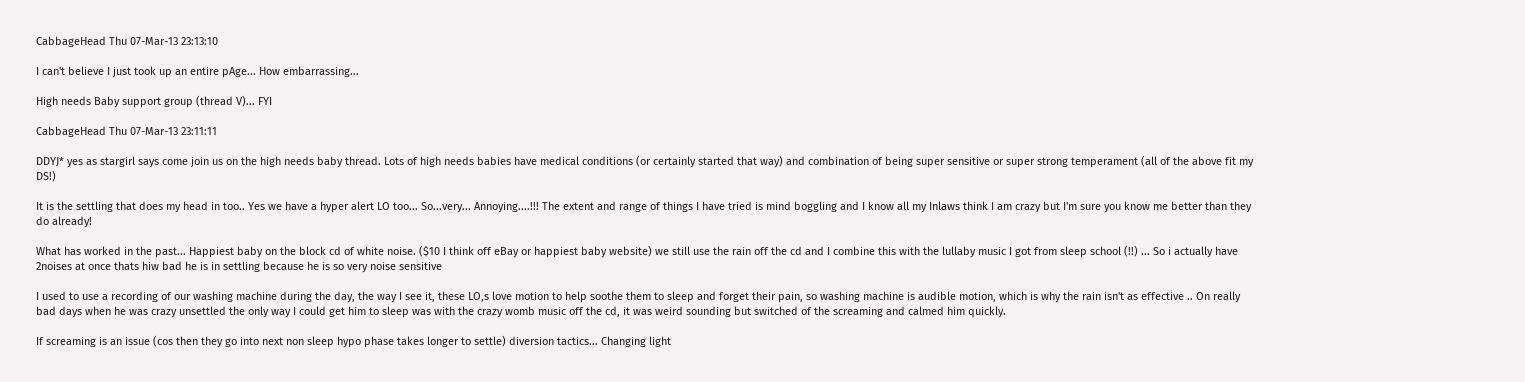CabbageHead Thu 07-Mar-13 23:13:10

I can't believe I just took up an entire pAge... How embarrassing...

High needs Baby support group (thread V)... FYI

CabbageHead Thu 07-Mar-13 23:11:11

DDYJ* yes as stargirl says come join us on the high needs baby thread. Lots of high needs babies have medical conditions (or certainly started that way) and combination of being super sensitive or super strong temperament (all of the above fit my DS!)

It is the settling that does my head in too.. Yes we have a hyper alert LO too... So...very... Annoying....!!! The extent and range of things I have tried is mind boggling and I know all my Inlaws think I am crazy but I'm sure you know me better than they do already!

What has worked in the past... Happiest baby on the block cd of white noise. ($10 I think off eBay or happiest baby website) we still use the rain off the cd and I combine this with the lullaby music I got from sleep school (!!) ... So i actually have 2noises at once thats hiw bad he is in settling because he is so very noise sensitive

I used to use a recording of our washing machine during the day, the way I see it, these LO,s love motion to help soothe them to sleep and forget their pain, so washing machine is audible motion, which is why the rain isn't as effective .. On really bad days when he was crazy unsettled the only way I could get him to sleep was with the crazy womb music off the cd, it was weird sounding but switched of the screaming and calmed him quickly.

If screaming is an issue (cos then they go into next non sleep hypo phase takes longer to settle) diversion tactics... Changing light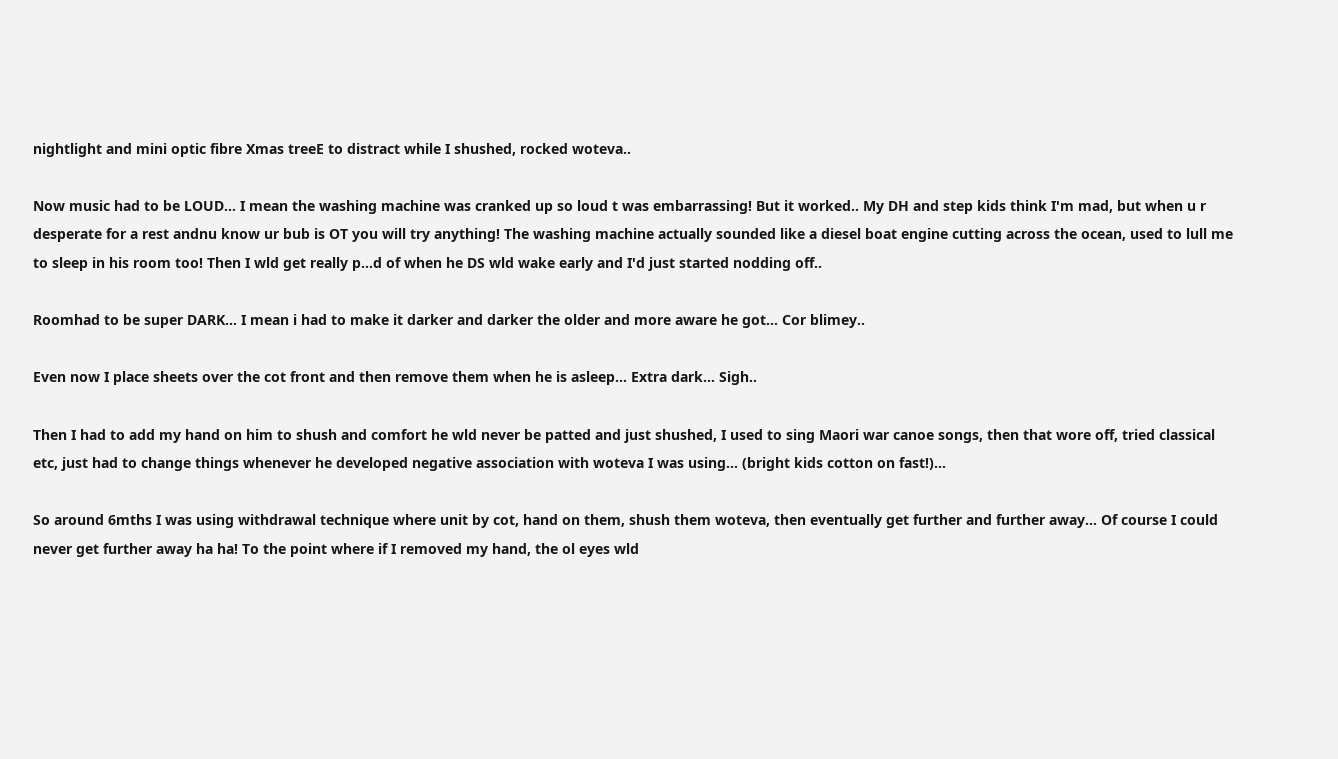nightlight and mini optic fibre Xmas treeE to distract while I shushed, rocked woteva..

Now music had to be LOUD... I mean the washing machine was cranked up so loud t was embarrassing! But it worked.. My DH and step kids think I'm mad, but when u r desperate for a rest andnu know ur bub is OT you will try anything! The washing machine actually sounded like a diesel boat engine cutting across the ocean, used to lull me to sleep in his room too! Then I wld get really p...d of when he DS wld wake early and I'd just started nodding off..

Roomhad to be super DARK... I mean i had to make it darker and darker the older and more aware he got... Cor blimey..

Even now I place sheets over the cot front and then remove them when he is asleep... Extra dark... Sigh..

Then I had to add my hand on him to shush and comfort he wld never be patted and just shushed, I used to sing Maori war canoe songs, then that wore off, tried classical etc, just had to change things whenever he developed negative association with woteva I was using... (bright kids cotton on fast!)...

So around 6mths I was using withdrawal technique where unit by cot, hand on them, shush them woteva, then eventually get further and further away... Of course I could never get further away ha ha! To the point where if I removed my hand, the ol eyes wld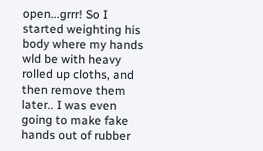open...grrr! So I started weighting his body where my hands wld be with heavy rolled up cloths, and then remove them later.. I was even going to make fake hands out of rubber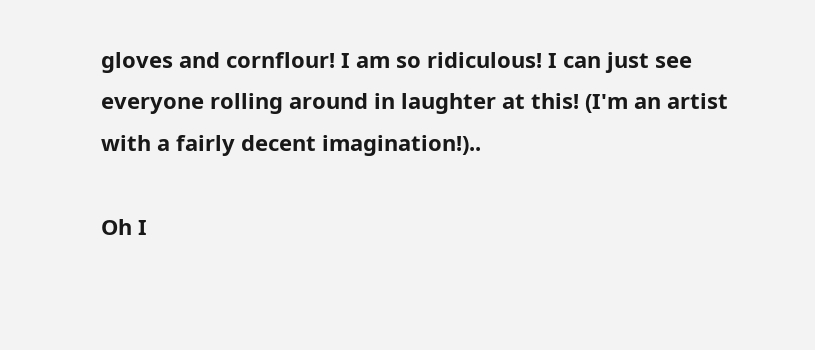gloves and cornflour! I am so ridiculous! I can just see everyone rolling around in laughter at this! (I'm an artist with a fairly decent imagination!)..

Oh I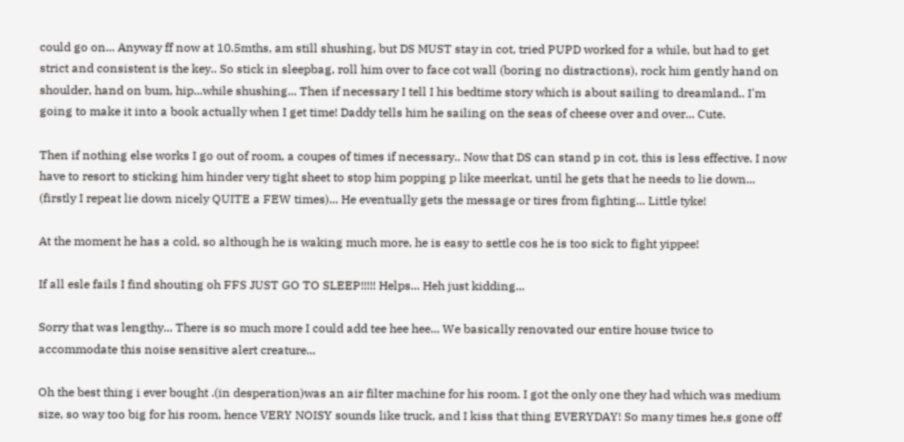could go on... Anyway ff now at 10.5mths, am still shushing, but DS MUST stay in cot, tried PUPD worked for a while, but had to get strict and consistent is the key.. So stick in sleepbag, roll him over to face cot wall (boring no distractions), rock him gently hand on shoulder, hand on bum, hip...while shushing... Then if necessary I tell I his bedtime story which is about sailing to dreamland.. I'm going to make it into a book actually when I get time! Daddy tells him he sailing on the seas of cheese over and over... Cute.

Then if nothing else works I go out of room, a coupes of times if necessary.. Now that DS can stand p in cot, this is less effective. I now have to resort to sticking him hinder very tight sheet to stop him popping p like meerkat, until he gets that he needs to lie down... (firstly I repeat lie down nicely QUITE a FEW times)... He eventually gets the message or tires from fighting... Little tyke!

At the moment he has a cold, so although he is waking much more, he is easy to settle cos he is too sick to fight yippee!

If all esle fails I find shouting oh FFS JUST GO TO SLEEP!!!!! Helps... Heh just kidding...

Sorry that was lengthy... There is so much more I could add tee hee hee... We basically renovated our entire house twice to accommodate this noise sensitive alert creature...

Oh the best thing i ever bought .(in desperation)was an air filter machine for his room. I got the only one they had which was medium size, so way too big for his room, hence VERY NOISY sounds like truck, and I kiss that thing EVERYDAY! So many times he,s gone off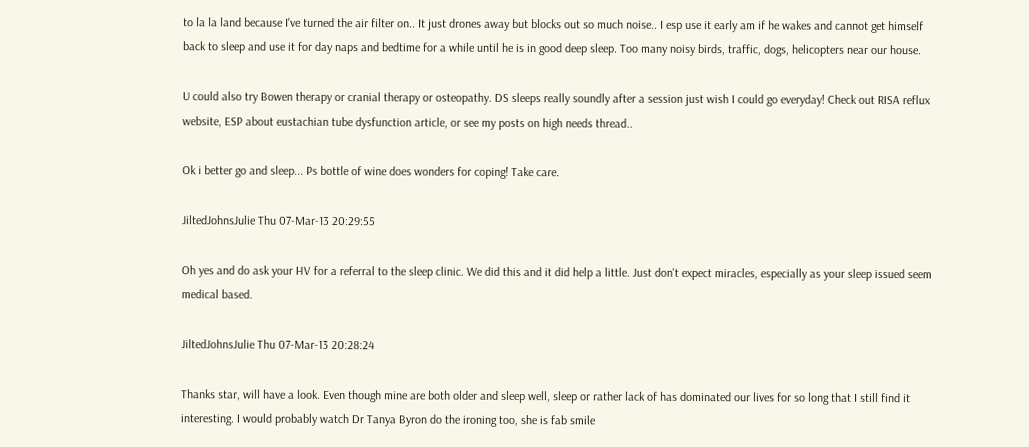to la la land because I've turned the air filter on.. It just drones away but blocks out so much noise.. I esp use it early am if he wakes and cannot get himself back to sleep and use it for day naps and bedtime for a while until he is in good deep sleep. Too many noisy birds, traffic, dogs, helicopters near our house.

U could also try Bowen therapy or cranial therapy or osteopathy. DS sleeps really soundly after a session just wish I could go everyday! Check out RISA reflux website, ESP about eustachian tube dysfunction article, or see my posts on high needs thread..

Ok i better go and sleep... Ps bottle of wine does wonders for coping! Take care.

JiltedJohnsJulie Thu 07-Mar-13 20:29:55

Oh yes and do ask your HV for a referral to the sleep clinic. We did this and it did help a little. Just don't expect miracles, especially as your sleep issued seem medical based.

JiltedJohnsJulie Thu 07-Mar-13 20:28:24

Thanks star, will have a look. Even though mine are both older and sleep well, sleep or rather lack of has dominated our lives for so long that I still find it interesting. I would probably watch Dr Tanya Byron do the ironing too, she is fab smile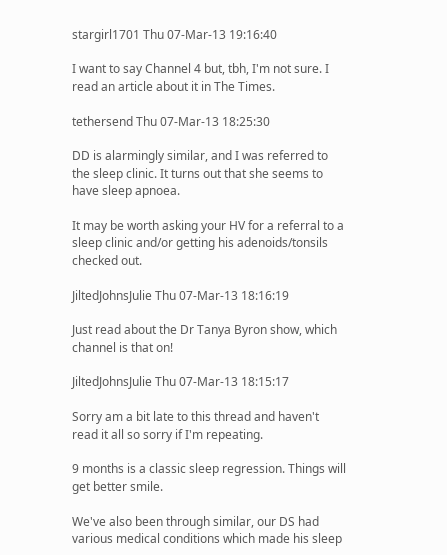stargirl1701 Thu 07-Mar-13 19:16:40

I want to say Channel 4 but, tbh, I'm not sure. I read an article about it in The Times.

tethersend Thu 07-Mar-13 18:25:30

DD is alarmingly similar, and I was referred to the sleep clinic. It turns out that she seems to have sleep apnoea.

It may be worth asking your HV for a referral to a sleep clinic and/or getting his adenoids/tonsils checked out.

JiltedJohnsJulie Thu 07-Mar-13 18:16:19

Just read about the Dr Tanya Byron show, which channel is that on!

JiltedJohnsJulie Thu 07-Mar-13 18:15:17

Sorry am a bit late to this thread and haven't read it all so sorry if I'm repeating.

9 months is a classic sleep regression. Things will get better smile.

We've also been through similar, our DS had various medical conditions which made his sleep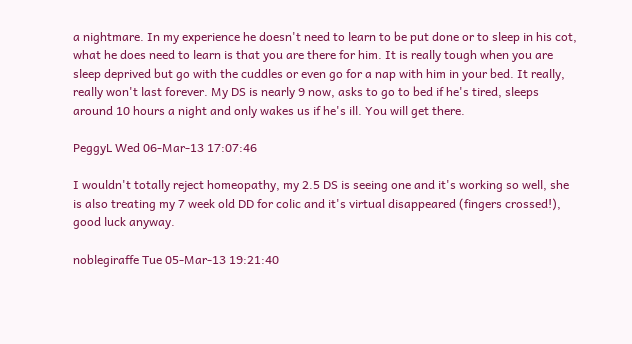a nightmare. In my experience he doesn't need to learn to be put done or to sleep in his cot, what he does need to learn is that you are there for him. It is really tough when you are sleep deprived but go with the cuddles or even go for a nap with him in your bed. It really, really won't last forever. My DS is nearly 9 now, asks to go to bed if he's tired, sleeps around 10 hours a night and only wakes us if he's ill. You will get there.

PeggyL Wed 06-Mar-13 17:07:46

I wouldn't totally reject homeopathy, my 2.5 DS is seeing one and it's working so well, she is also treating my 7 week old DD for colic and it's virtual disappeared (fingers crossed!), good luck anyway.

noblegiraffe Tue 05-Mar-13 19:21:40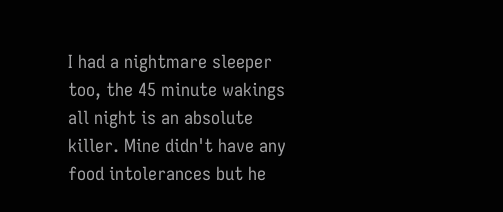I had a nightmare sleeper too, the 45 minute wakings all night is an absolute killer. Mine didn't have any food intolerances but he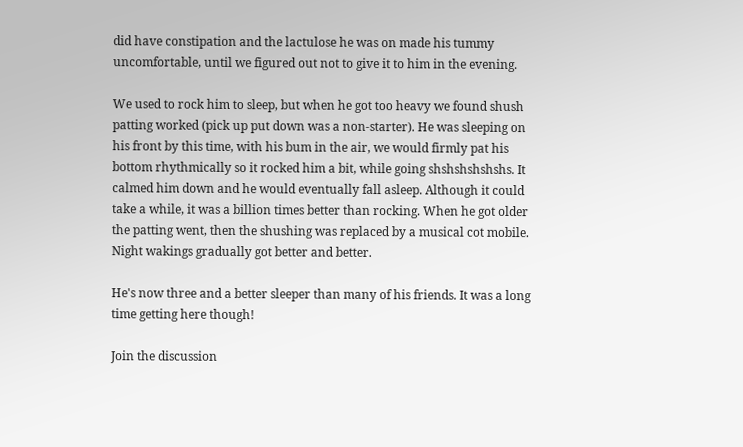did have constipation and the lactulose he was on made his tummy uncomfortable, until we figured out not to give it to him in the evening.

We used to rock him to sleep, but when he got too heavy we found shush patting worked (pick up put down was a non-starter). He was sleeping on his front by this time, with his bum in the air, we would firmly pat his bottom rhythmically so it rocked him a bit, while going shshshshshshs. It calmed him down and he would eventually fall asleep. Although it could take a while, it was a billion times better than rocking. When he got older the patting went, then the shushing was replaced by a musical cot mobile. Night wakings gradually got better and better.

He's now three and a better sleeper than many of his friends. It was a long time getting here though!

Join the discussion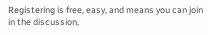Registering is free, easy, and means you can join in the discussion,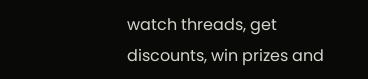watch threads, get discounts, win prizes and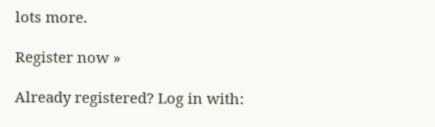lots more.

Register now »

Already registered? Log in with: